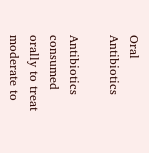Oral Antibiotics

Antibiotics consumed orally to treat moderate to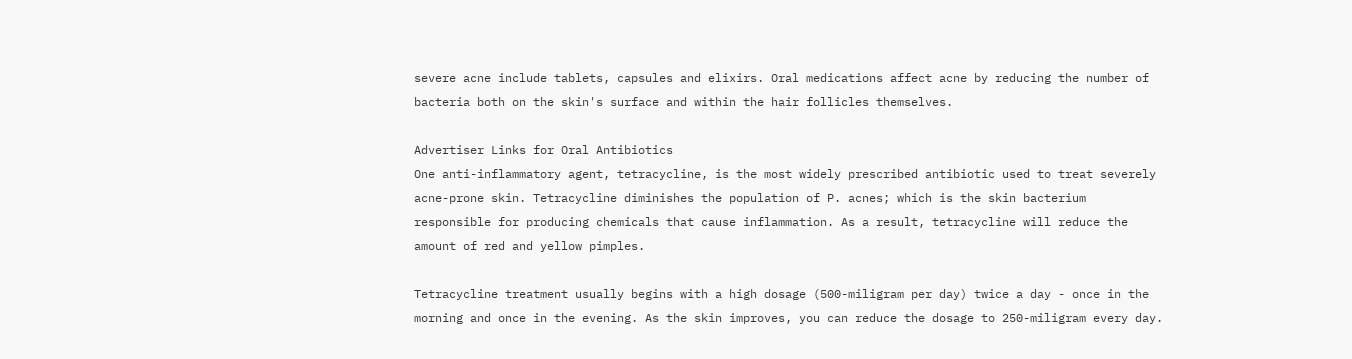severe acne include tablets, capsules and elixirs. Oral medications affect acne by reducing the number of bacteria both on the skin's surface and within the hair follicles themselves.

Advertiser Links for Oral Antibiotics
One anti-inflammatory agent, tetracycline, is the most widely prescribed antibiotic used to treat severely acne-prone skin. Tetracycline diminishes the population of P. acnes; which is the skin bacterium responsible for producing chemicals that cause inflammation. As a result, tetracycline will reduce the amount of red and yellow pimples.

Tetracycline treatment usually begins with a high dosage (500-miligram per day) twice a day - once in the morning and once in the evening. As the skin improves, you can reduce the dosage to 250-miligram every day.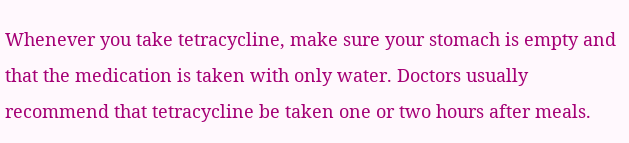Whenever you take tetracycline, make sure your stomach is empty and that the medication is taken with only water. Doctors usually recommend that tetracycline be taken one or two hours after meals.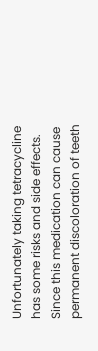Unfortunately taking tetracycline has some risks and side effects. Since this medication can cause permanent discoloration of teeth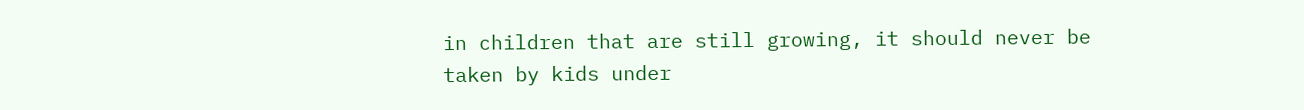in children that are still growing, it should never be taken by kids under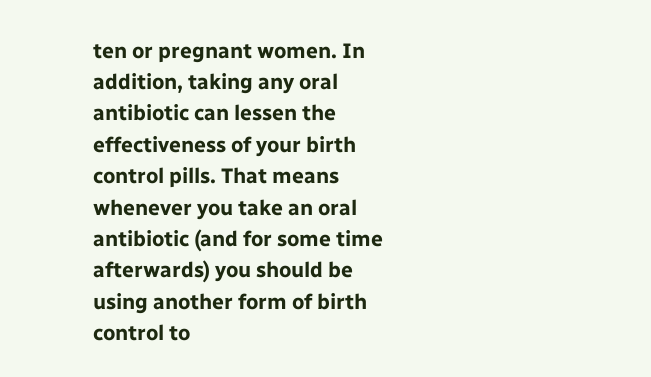ten or pregnant women. In addition, taking any oral antibiotic can lessen the effectiveness of your birth control pills. That means whenever you take an oral antibiotic (and for some time afterwards) you should be using another form of birth control to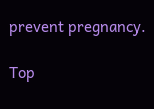prevent pregnancy.

Top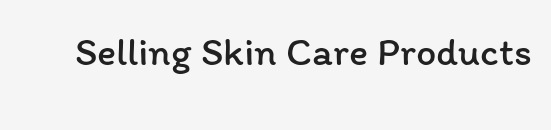Selling Skin Care Products